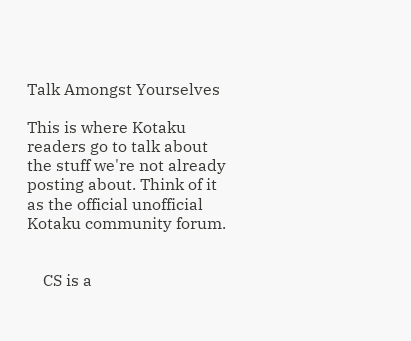Talk Amongst Yourselves

This is where Kotaku readers go to talk about the stuff we're not already posting about. Think of it as the official unofficial Kotaku community forum.


    CS is a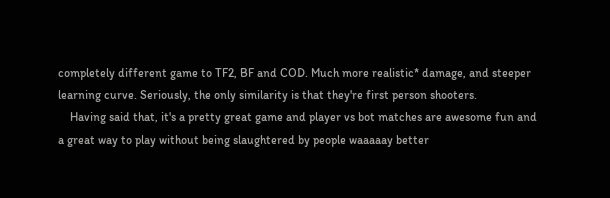completely different game to TF2, BF and COD. Much more realistic* damage, and steeper learning curve. Seriously, the only similarity is that they're first person shooters.
    Having said that, it's a pretty great game and player vs bot matches are awesome fun and a great way to play without being slaughtered by people waaaaay better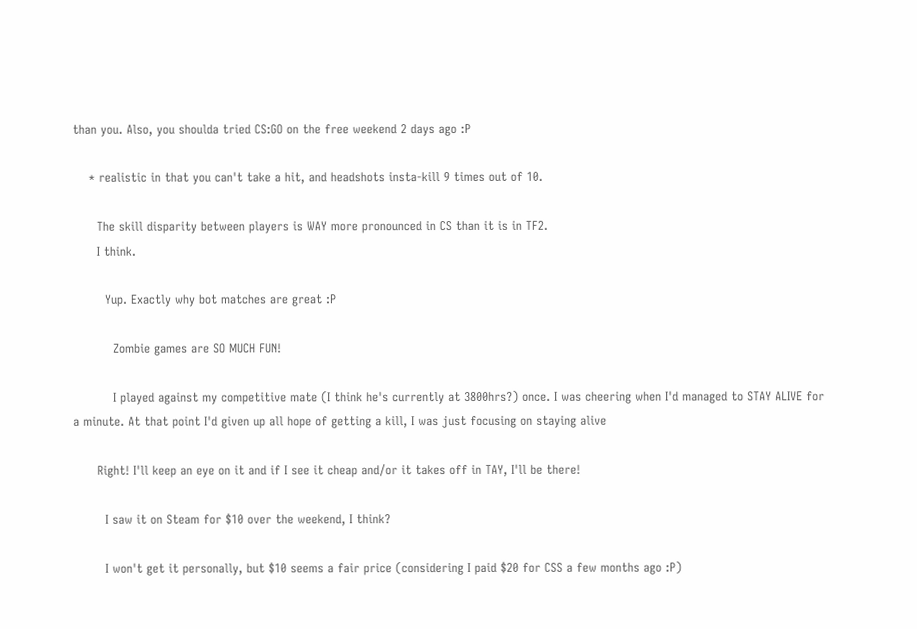than you. Also, you shoulda tried CS:GO on the free weekend 2 days ago :P

    * realistic in that you can't take a hit, and headshots insta-kill 9 times out of 10.

      The skill disparity between players is WAY more pronounced in CS than it is in TF2.
      I think.

        Yup. Exactly why bot matches are great :P

          Zombie games are SO MUCH FUN!

          I played against my competitive mate (I think he's currently at 3800hrs?) once. I was cheering when I'd managed to STAY ALIVE for a minute. At that point I'd given up all hope of getting a kill, I was just focusing on staying alive

      Right! I'll keep an eye on it and if I see it cheap and/or it takes off in TAY, I'll be there!

        I saw it on Steam for $10 over the weekend, I think?

        I won't get it personally, but $10 seems a fair price (considering I paid $20 for CSS a few months ago :P)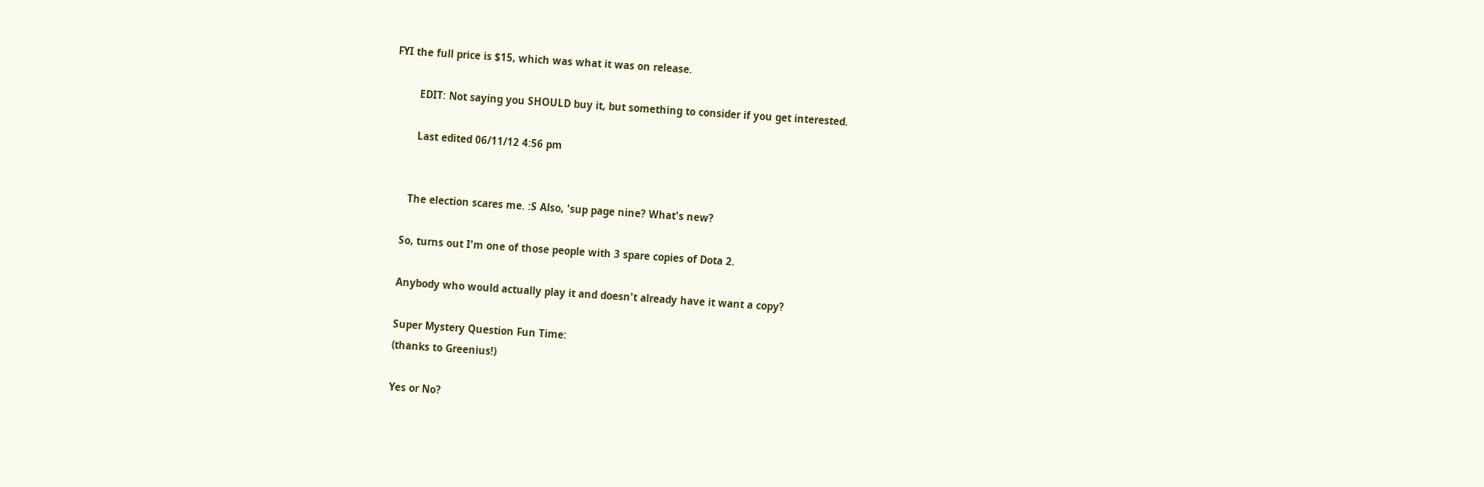FYI the full price is $15, which was what it was on release.

        EDIT: Not saying you SHOULD buy it, but something to consider if you get interested.

        Last edited 06/11/12 4:56 pm


      The election scares me. :S Also, 'sup page nine? What's new?

    So, turns out I'm one of those people with 3 spare copies of Dota 2.

    Anybody who would actually play it and doesn't already have it want a copy?

    Super Mystery Question Fun Time:
    (thanks to Greenius!)

    Yes or No?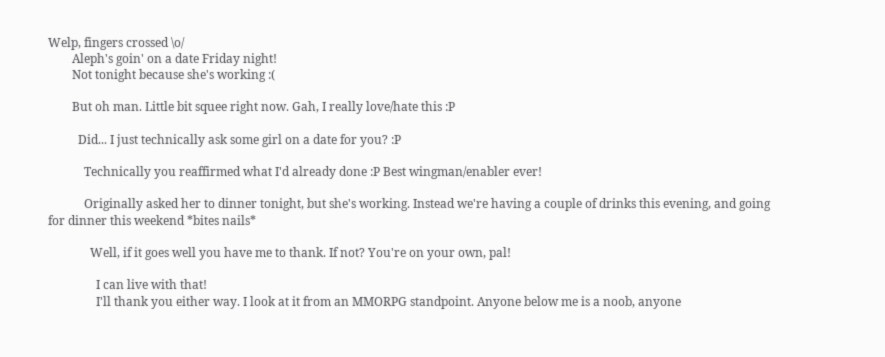Welp, fingers crossed \o/
        Aleph's goin' on a date Friday night!
        Not tonight because she's working :(

        But oh man. Little bit squee right now. Gah, I really love/hate this :P

          Did... I just technically ask some girl on a date for you? :P

            Technically you reaffirmed what I'd already done :P Best wingman/enabler ever!

            Originally asked her to dinner tonight, but she's working. Instead we're having a couple of drinks this evening, and going for dinner this weekend *bites nails*

              Well, if it goes well you have me to thank. If not? You're on your own, pal!

                I can live with that!
                I'll thank you either way. I look at it from an MMORPG standpoint. Anyone below me is a noob, anyone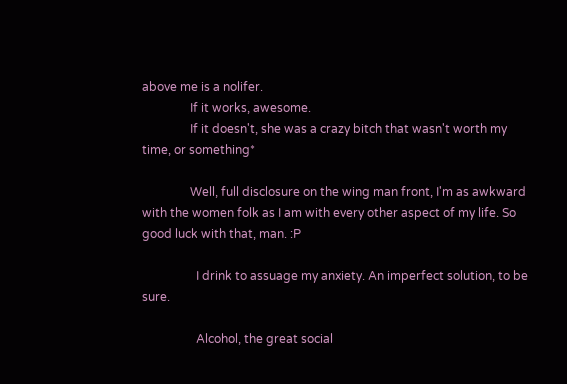above me is a nolifer.
                If it works, awesome.
                If it doesn't, she was a crazy bitch that wasn't worth my time, or something*

                Well, full disclosure on the wing man front, I'm as awkward with the women folk as I am with every other aspect of my life. So good luck with that, man. :P

                  I drink to assuage my anxiety. An imperfect solution, to be sure.

                  Alcohol, the great social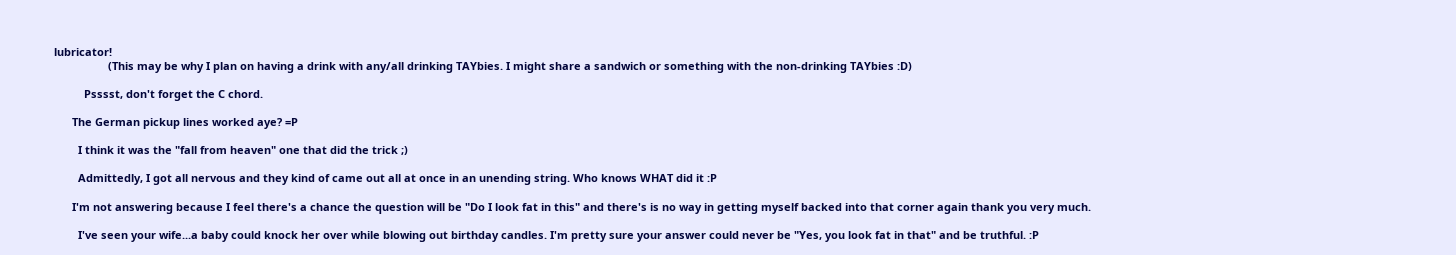lubricator!
                  (This may be why I plan on having a drink with any/all drinking TAYbies. I might share a sandwich or something with the non-drinking TAYbies :D)

          Psssst, don't forget the C chord.

      The German pickup lines worked aye? =P

        I think it was the "fall from heaven" one that did the trick ;)

        Admittedly, I got all nervous and they kind of came out all at once in an unending string. Who knows WHAT did it :P

      I'm not answering because I feel there's a chance the question will be "Do I look fat in this" and there's is no way in getting myself backed into that corner again thank you very much.

        I've seen your wife...a baby could knock her over while blowing out birthday candles. I'm pretty sure your answer could never be "Yes, you look fat in that" and be truthful. :P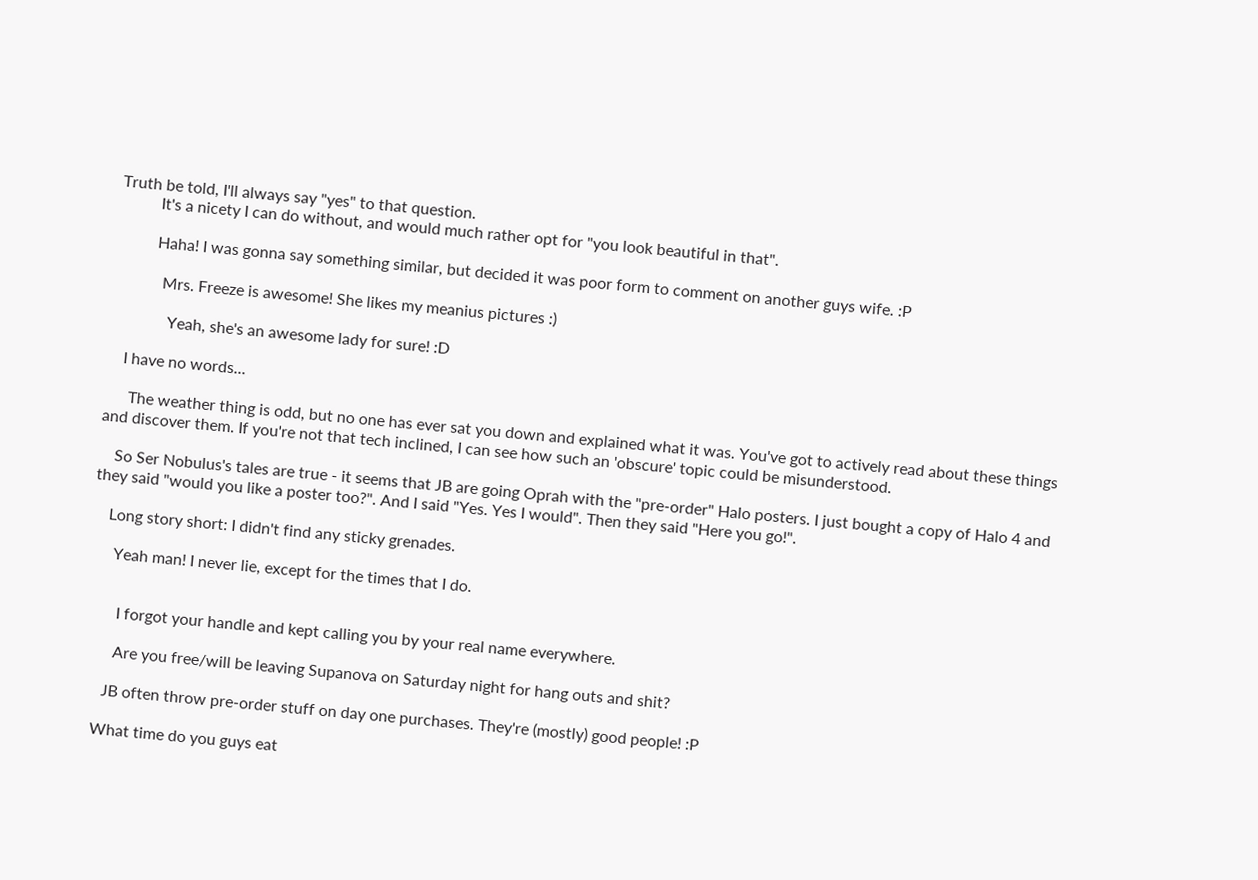Truth be told, I'll always say "yes" to that question.
          It's a nicety I can do without, and would much rather opt for "you look beautiful in that".

          Haha! I was gonna say something similar, but decided it was poor form to comment on another guys wife. :P

            Mrs. Freeze is awesome! She likes my meanius pictures :)

              Yeah, she's an awesome lady for sure! :D

    I have no words...

      The weather thing is odd, but no one has ever sat you down and explained what it was. You've got to actively read about these things and discover them. If you're not that tech inclined, I can see how such an 'obscure' topic could be misunderstood.

    So Ser Nobulus's tales are true - it seems that JB are going Oprah with the "pre-order" Halo posters. I just bought a copy of Halo 4 and they said "would you like a poster too?". And I said "Yes. Yes I would". Then they said "Here you go!".

    Long story short: I didn't find any sticky grenades.

      Yeah man! I never lie, except for the times that I do.


        I forgot your handle and kept calling you by your real name everywhere.

        Are you free/will be leaving Supanova on Saturday night for hang outs and shit?

      JB often throw pre-order stuff on day one purchases. They're (mostly) good people! :P

    What time do you guys eat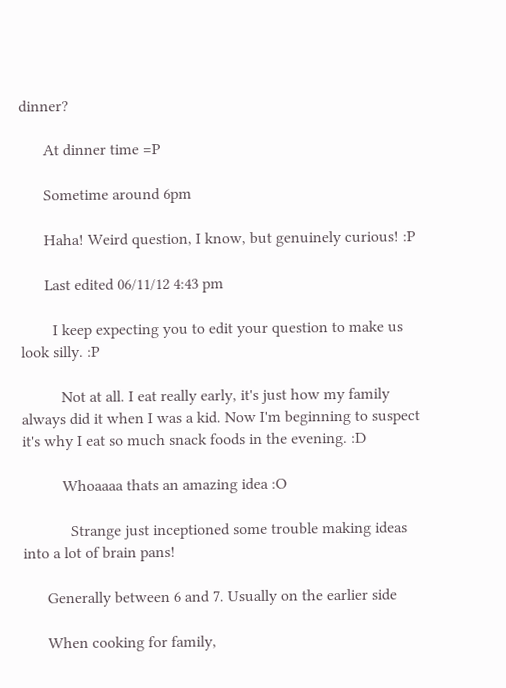dinner?

      At dinner time =P

      Sometime around 6pm

      Haha! Weird question, I know, but genuinely curious! :P

      Last edited 06/11/12 4:43 pm

        I keep expecting you to edit your question to make us look silly. :P

          Not at all. I eat really early, it's just how my family always did it when I was a kid. Now I'm beginning to suspect it's why I eat so much snack foods in the evening. :D

          Whoaaaa thats an amazing idea :O

            Strange just inceptioned some trouble making ideas into a lot of brain pans!

      Generally between 6 and 7. Usually on the earlier side

      When cooking for family,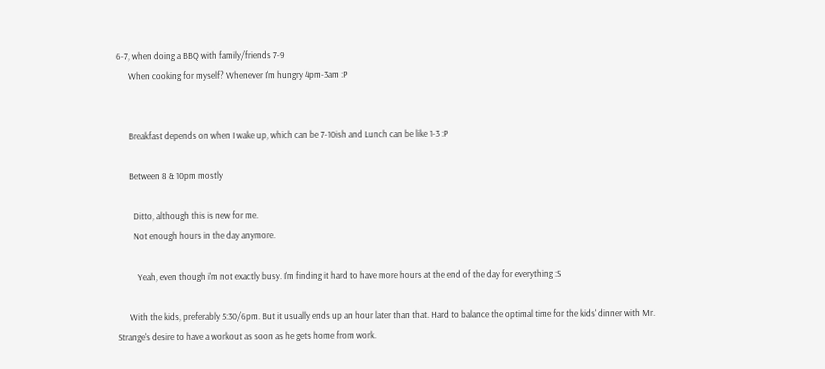6-7, when doing a BBQ with family/friends 7-9
      When cooking for myself? Whenever I'm hungry 4pm-3am :P


      Breakfast depends on when I wake up, which can be 7-10ish and Lunch can be like 1-3 :P

      Between 8 & 10pm mostly

        Ditto, although this is new for me.
        Not enough hours in the day anymore.

          Yeah, even though i'm not exactly busy. I'm finding it hard to have more hours at the end of the day for everything :S

      With the kids, preferably 5:30/6pm. But it usually ends up an hour later than that. Hard to balance the optimal time for the kids' dinner with Mr. Strange's desire to have a workout as soon as he gets home from work.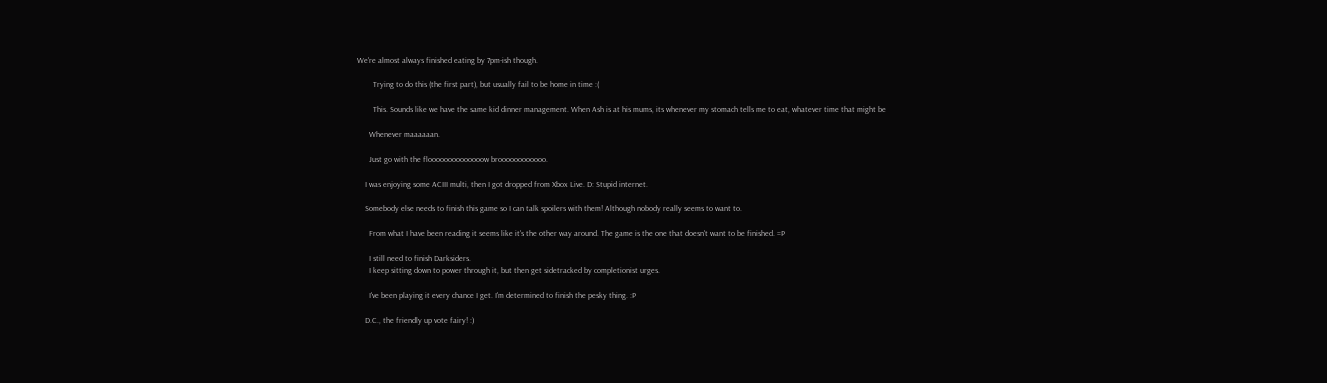We're almost always finished eating by 7pm-ish though.

        Trying to do this (the first part), but usually fail to be home in time :(

        This. Sounds like we have the same kid dinner management. When Ash is at his mums, its whenever my stomach tells me to eat, whatever time that might be

      Whenever maaaaaan.

      Just go with the floooooooooooooow broooooooooooo.

    I was enjoying some ACIII multi, then I got dropped from Xbox Live. D: Stupid internet.

    Somebody else needs to finish this game so I can talk spoilers with them! Although nobody really seems to want to.

      From what I have been reading it seems like it's the other way around. The game is the one that doesn't want to be finished. =P

      I still need to finish Darksiders.
      I keep sitting down to power through it, but then get sidetracked by completionist urges.

      I've been playing it every chance I get. I'm determined to finish the pesky thing. :P

    D.C., the friendly up vote fairy! :)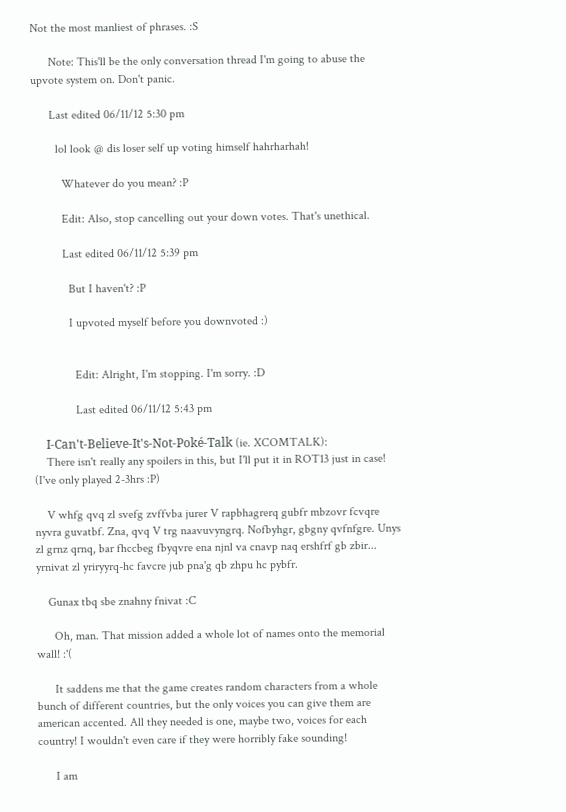Not the most manliest of phrases. :S

      Note: This'll be the only conversation thread I'm going to abuse the upvote system on. Don't panic.

      Last edited 06/11/12 5:30 pm

        lol look @ dis loser self up voting himself hahrharhah!

          Whatever do you mean? :P

          Edit: Also, stop cancelling out your down votes. That's unethical.

          Last edited 06/11/12 5:39 pm

            But I haven't? :P

            I upvoted myself before you downvoted :)


              Edit: Alright, I'm stopping. I'm sorry. :D

              Last edited 06/11/12 5:43 pm

    I-Can't-Believe-It's-Not-Poké-Talk (ie. XCOMTALK):
    There isn't really any spoilers in this, but I'll put it in ROT13 just in case! (I've only played 2-3hrs :P)

    V whfg qvq zl svefg zvffvba jurer V rapbhagrerq gubfr mbzovr fcvqre nyvra guvatbf. Zna, qvq V trg naavuvyngrq. Nofbyhgr, gbgny qvfnfgre. Unys zl grnz qrnq, bar fhccbeg fbyqvre ena njnl va cnavp naq ershfrf gb zbir... yrnivat zl yriryyrq-hc favcre jub pna'g qb zhpu hc pybfr.

    Gunax tbq sbe znahny fnivat :C

      Oh, man. That mission added a whole lot of names onto the memorial wall! :'(

      It saddens me that the game creates random characters from a whole bunch of different countries, but the only voices you can give them are american accented. All they needed is one, maybe two, voices for each country! I wouldn't even care if they were horribly fake sounding!

      I am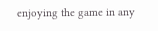enjoying the game in any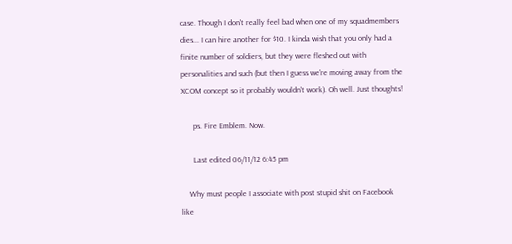case. Though I don't really feel bad when one of my squadmembers dies... I can hire another for $10. I kinda wish that you only had a finite number of soldiers, but they were fleshed out with personalities and such (but then I guess we're moving away from the XCOM concept so it probably wouldn't work). Oh well. Just thoughts!

      ps. Fire Emblem. Now.

      Last edited 06/11/12 6:45 pm

    Why must people I associate with post stupid shit on Facebook like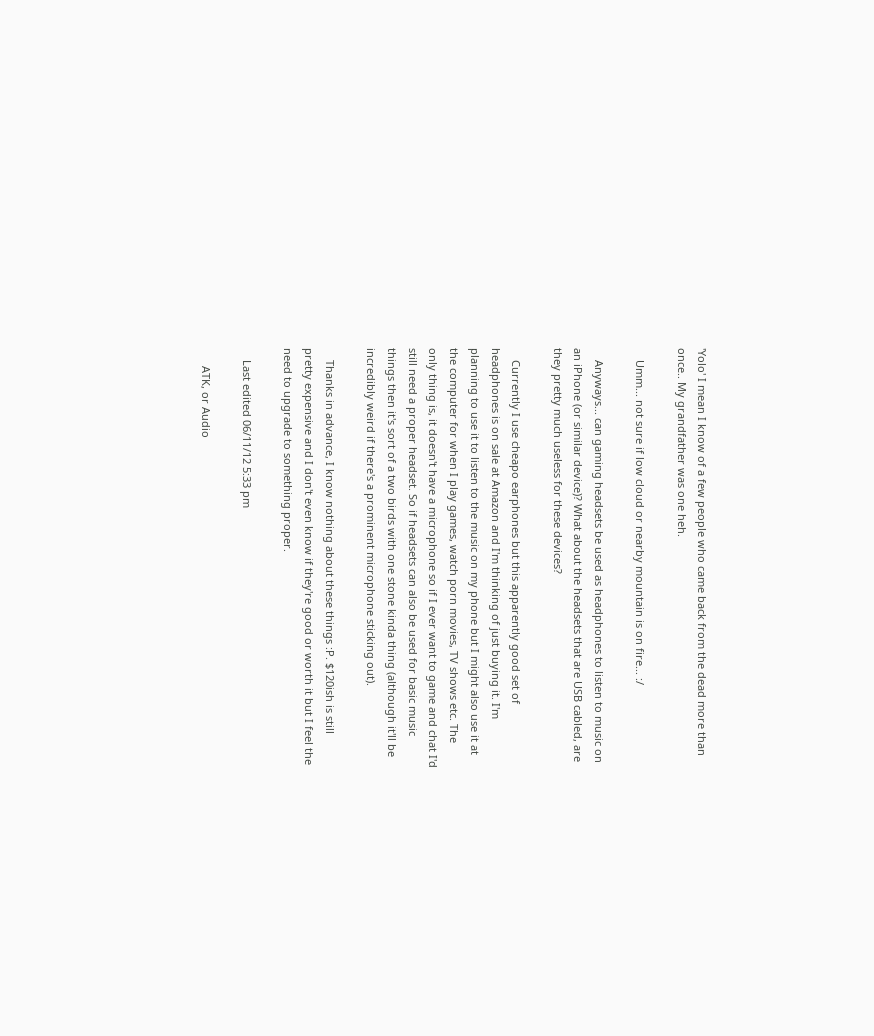'Yolo' I mean I know of a few people who came back from the dead more than once.. My grandfather was one heh.

    Umm... not sure if low cloud or nearby mountain is on fire... :/

    Anyways... can gaming headsets be used as headphones to listen to music on an iPhone (or similar device)? What about the headsets that are USB cabled, are they pretty much useless for these devices?

    Currently I use cheapo earphones but this apparently good set of headphones is on sale at Amazon and I'm thinking of just buying it. I'm planning to use it to listen to the music on my phone but I might also use it at the computer for when I play games, watch porn movies, TV shows etc. The only thing is, it doesn't have a microphone so if I ever want to game and chat I'd still need a proper headset. So if headsets can also be used for basic music things then it's sort of a two birds with one stone kinda thing (although it'll be incredibly weird if there's a prominent microphone sticking out).

    Thanks in advance, I know nothing about these things :P. $120ish is still pretty expensive and I don't even know if they're good or worth it but I feel the need to upgrade to something proper.

    Last edited 06/11/12 5:33 pm

      ATK, or Audio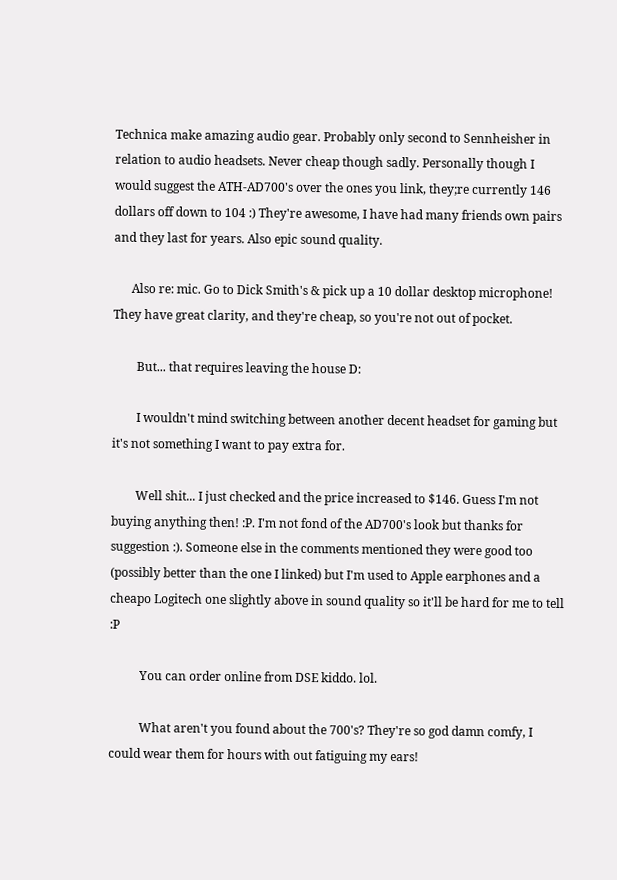Technica make amazing audio gear. Probably only second to Sennheisher in relation to audio headsets. Never cheap though sadly. Personally though I would suggest the ATH-AD700's over the ones you link, they;re currently 146 dollars off down to 104 :) They're awesome, I have had many friends own pairs and they last for years. Also epic sound quality.

      Also re: mic. Go to Dick Smith's & pick up a 10 dollar desktop microphone! They have great clarity, and they're cheap, so you're not out of pocket.

        But... that requires leaving the house D:

        I wouldn't mind switching between another decent headset for gaming but it's not something I want to pay extra for.

        Well shit... I just checked and the price increased to $146. Guess I'm not buying anything then! :P. I'm not fond of the AD700's look but thanks for suggestion :). Someone else in the comments mentioned they were good too (possibly better than the one I linked) but I'm used to Apple earphones and a cheapo Logitech one slightly above in sound quality so it'll be hard for me to tell :P

          You can order online from DSE kiddo. lol.

          What aren't you found about the 700's? They're so god damn comfy, I could wear them for hours with out fatiguing my ears!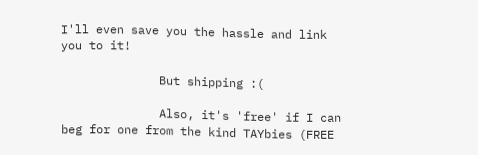I'll even save you the hassle and link you to it!

              But shipping :(

              Also, it's 'free' if I can beg for one from the kind TAYbies (FREE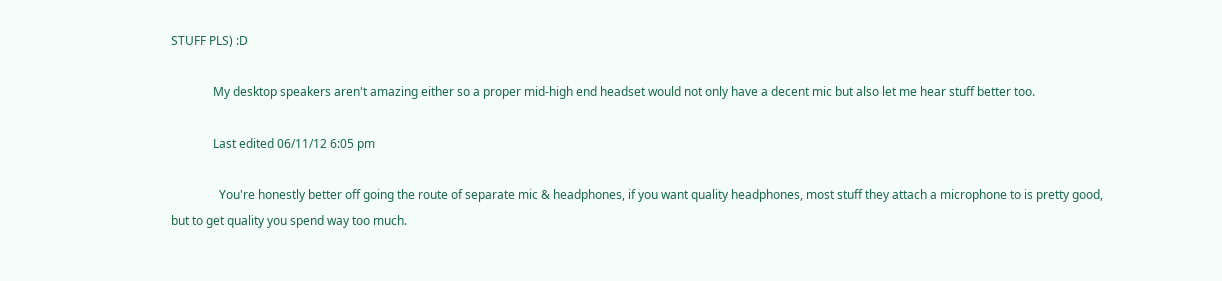STUFF PLS) :D

              My desktop speakers aren't amazing either so a proper mid-high end headset would not only have a decent mic but also let me hear stuff better too.

              Last edited 06/11/12 6:05 pm

                You're honestly better off going the route of separate mic & headphones, if you want quality headphones, most stuff they attach a microphone to is pretty good, but to get quality you spend way too much.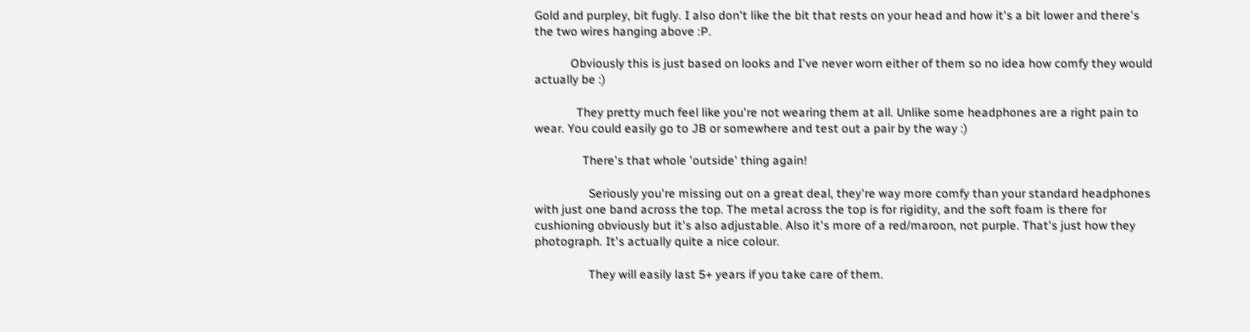Gold and purpley, bit fugly. I also don't like the bit that rests on your head and how it's a bit lower and there's the two wires hanging above :P.

            Obviously this is just based on looks and I've never worn either of them so no idea how comfy they would actually be :)

              They pretty much feel like you're not wearing them at all. Unlike some headphones are a right pain to wear. You could easily go to JB or somewhere and test out a pair by the way :)

                There's that whole 'outside' thing again!

                  Seriously you're missing out on a great deal, they're way more comfy than your standard headphones with just one band across the top. The metal across the top is for rigidity, and the soft foam is there for cushioning obviously but it's also adjustable. Also it's more of a red/maroon, not purple. That's just how they photograph. It's actually quite a nice colour.

                  They will easily last 5+ years if you take care of them.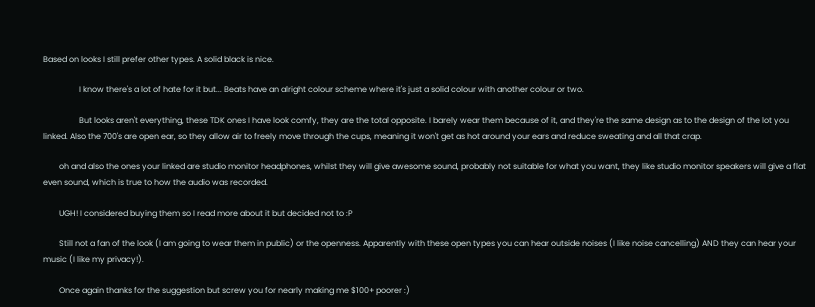Based on looks I still prefer other types. A solid black is nice.

                  I know there's a lot of hate for it but... Beats have an alright colour scheme where it's just a solid colour with another colour or two.

                  But looks aren't everything, these TDK ones I have look comfy, they are the total opposite. I barely wear them because of it, and they're the same design as to the design of the lot you linked. Also the 700's are open ear, so they allow air to freely move through the cups, meaning it won't get as hot around your ears and reduce sweating and all that crap.

        oh and also the ones your linked are studio monitor headphones, whilst they will give awesome sound, probably not suitable for what you want, they like studio monitor speakers will give a flat even sound, which is true to how the audio was recorded.

        UGH! I considered buying them so I read more about it but decided not to :P

        Still not a fan of the look (I am going to wear them in public) or the openness. Apparently with these open types you can hear outside noises (I like noise cancelling) AND they can hear your music (I like my privacy!).

        Once again thanks for the suggestion but screw you for nearly making me $100+ poorer :)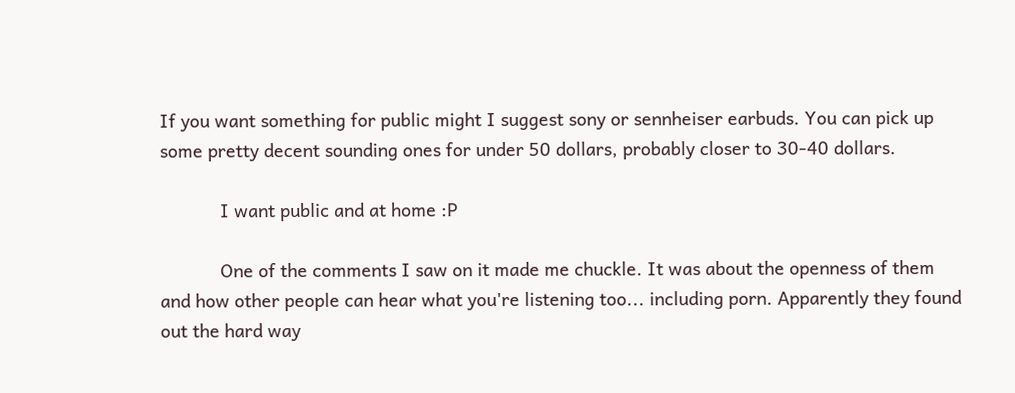If you want something for public might I suggest sony or sennheiser earbuds. You can pick up some pretty decent sounding ones for under 50 dollars, probably closer to 30-40 dollars.

            I want public and at home :P

            One of the comments I saw on it made me chuckle. It was about the openness of them and how other people can hear what you're listening too... including porn. Apparently they found out the hard way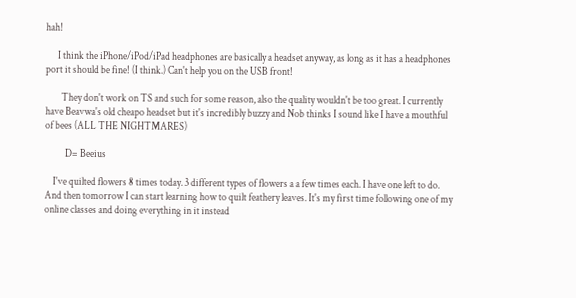hah!

      I think the iPhone/iPod/iPad headphones are basically a headset anyway, as long as it has a headphones port it should be fine! (I think.) Can't help you on the USB front!

        They don't work on TS and such for some reason, also the quality wouldn't be too great. I currently have Beavwa's old cheapo headset but it's incredibly buzzy and Nob thinks I sound like I have a mouthful of bees (ALL THE NIGHTMARES)

          D= Beeius

    I've quilted flowers 8 times today. 3 different types of flowers a a few times each. I have one left to do. And then tomorrow I can start learning how to quilt feathery leaves. It's my first time following one of my online classes and doing everything in it instead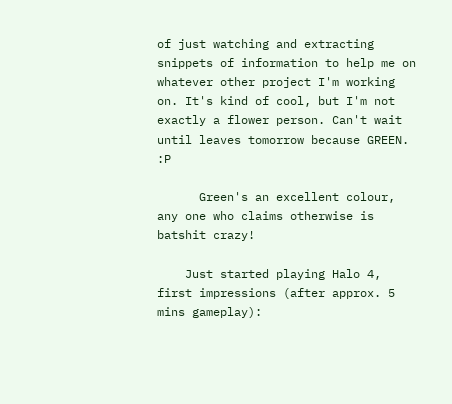of just watching and extracting snippets of information to help me on whatever other project I'm working on. It's kind of cool, but I'm not exactly a flower person. Can't wait until leaves tomorrow because GREEN. :P

      Green's an excellent colour, any one who claims otherwise is batshit crazy!

    Just started playing Halo 4, first impressions (after approx. 5 mins gameplay):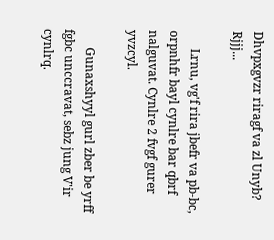Dhvpxgvzr riragf va zl Unyb? Rjjj...

      Lrnu, vg'f rira jbefr va pb-bc, orpnhfr bayl cynlre bar qbrf nalguvat. Cynlre 2 fvgf gurer yvzcyl.

      Gunaxshyyl gurl zber be yrff fgbc unccravat, sebz jung V'ir cynlrq.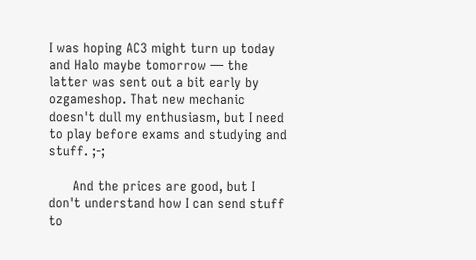I was hoping AC3 might turn up today and Halo maybe tomorrow — the latter was sent out a bit early by ozgameshop. That new mechanic doesn't dull my enthusiasm, but I need to play before exams and studying and stuff. ;-;

      And the prices are good, but I don't understand how I can send stuff to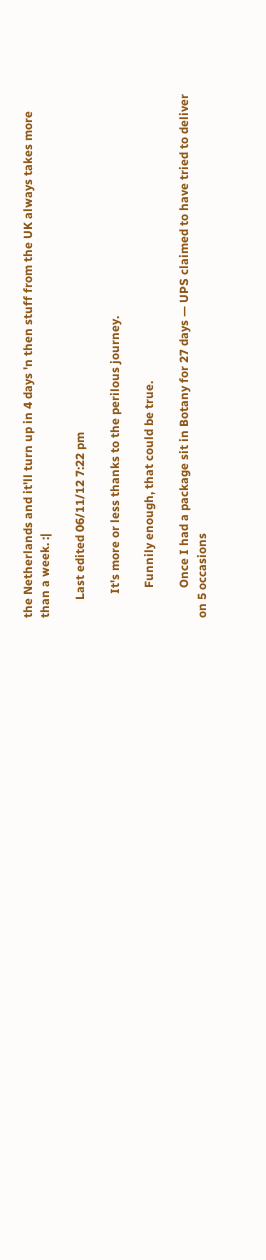the Netherlands and it'll turn up in 4 days 'n then stuff from the UK always takes more than a week. :|

      Last edited 06/11/12 7:22 pm

        It's more or less thanks to the perilous journey.

          Funnily enough, that could be true.

          Once I had a package sit in Botany for 27 days — UPS claimed to have tried to deliver on 5 occasions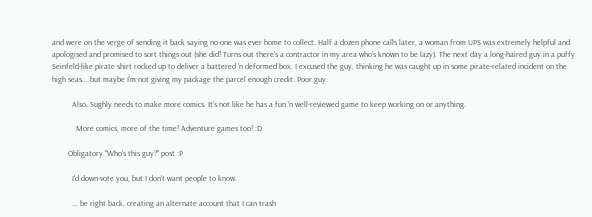and were on the verge of sending it back saying no-one was ever home to collect. Half a dozen phone calls later, a woman from UPS was extremely helpful and apologised and promised to sort things out (she did! Turns out there's a contractor in my area who's known to be lazy). The next day a long-haired guy in a puffy Seinfeld-like pirate shirt rocked up to deliver a battered 'n deformed box. I excused the guy, thinking he was caught up in some pirate-related incident on the high seas... but maybe I'm not giving my package the parcel enough credit. Poor guy.

          Also, Sughly needs to make more comics. It's not like he has a fun 'n well-reviewed game to keep working on or anything.

            More comics, more of the time! Adventure games too! :D

        Obligatory "Who's this guy?" post :P

          I'd down-vote you, but I don't want people to know.

          ... be right back, creating an alternate account that I can trash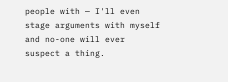people with — I'll even stage arguments with myself and no-one will ever suspect a thing.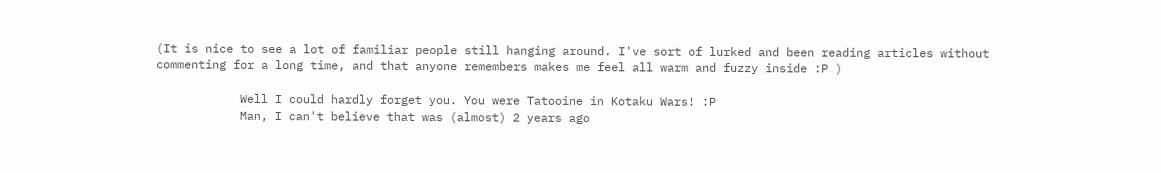(It is nice to see a lot of familiar people still hanging around. I've sort of lurked and been reading articles without commenting for a long time, and that anyone remembers makes me feel all warm and fuzzy inside :P )

            Well I could hardly forget you. You were Tatooine in Kotaku Wars! :P
            Man, I can't believe that was (almost) 2 years ago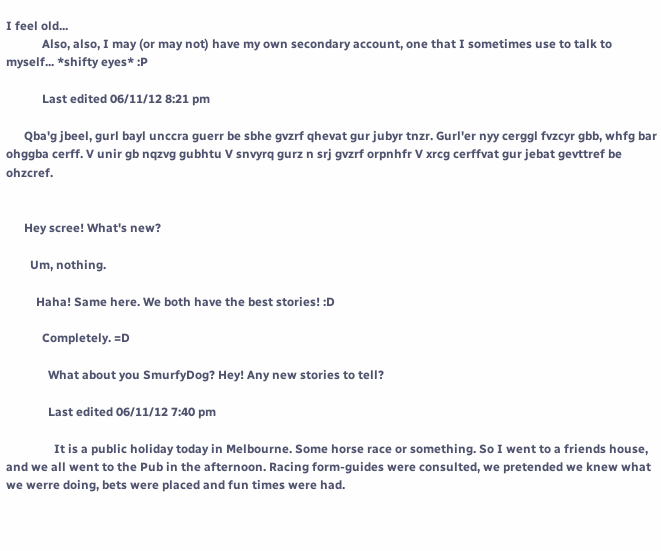I feel old...
            Also, also, I may (or may not) have my own secondary account, one that I sometimes use to talk to myself... *shifty eyes* :P

            Last edited 06/11/12 8:21 pm

      Qba'g jbeel, gurl bayl unccra guerr be sbhe gvzrf qhevat gur jubyr tnzr. Gurl'er nyy cerggl fvzcyr gbb, whfg bar ohggba cerff. V unir gb nqzvg gubhtu V snvyrq gurz n srj gvzrf orpnhfr V xrcg cerffvat gur jebat gevttref be ohzcref.


      Hey scree! What's new?

        Um, nothing.

          Haha! Same here. We both have the best stories! :D

            Completely. =D

              What about you SmurfyDog? Hey! Any new stories to tell?

              Last edited 06/11/12 7:40 pm

                It is a public holiday today in Melbourne. Some horse race or something. So I went to a friends house, and we all went to the Pub in the afternoon. Racing form-guides were consulted, we pretended we knew what we werre doing, bets were placed and fun times were had.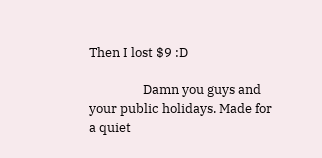Then I lost $9 :D

                  Damn you guys and your public holidays. Made for a quiet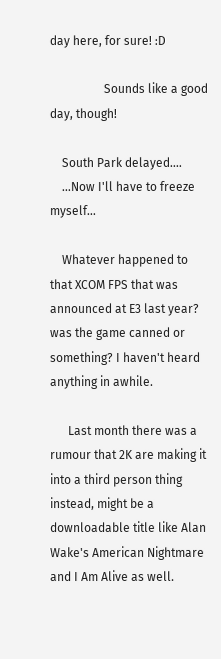day here, for sure! :D

                  Sounds like a good day, though!

    South Park delayed....
    ...Now I'll have to freeze myself...

    Whatever happened to that XCOM FPS that was announced at E3 last year? was the game canned or something? I haven't heard anything in awhile.

      Last month there was a rumour that 2K are making it into a third person thing instead, might be a downloadable title like Alan Wake's American Nightmare and I Am Alive as well.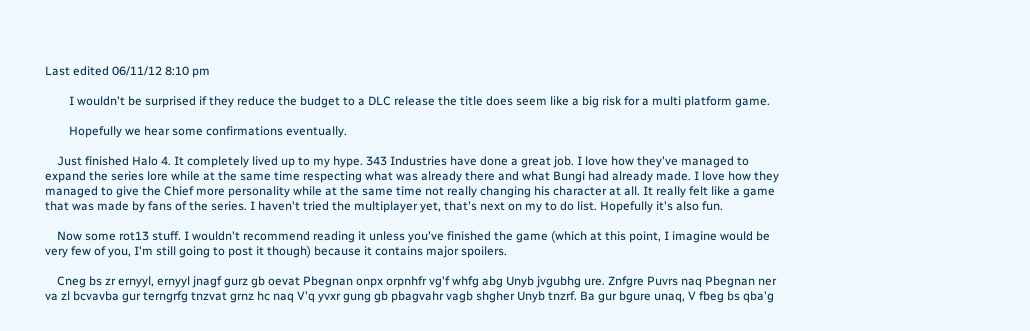Last edited 06/11/12 8:10 pm

        I wouldn't be surprised if they reduce the budget to a DLC release the title does seem like a big risk for a multi platform game.

        Hopefully we hear some confirmations eventually.

    Just finished Halo 4. It completely lived up to my hype. 343 Industries have done a great job. I love how they've managed to expand the series lore while at the same time respecting what was already there and what Bungi had already made. I love how they managed to give the Chief more personality while at the same time not really changing his character at all. It really felt like a game that was made by fans of the series. I haven't tried the multiplayer yet, that's next on my to do list. Hopefully it's also fun.

    Now some rot13 stuff. I wouldn't recommend reading it unless you've finished the game (which at this point, I imagine would be very few of you, I'm still going to post it though) because it contains major spoilers.

    Cneg bs zr ernyyl, ernyyl jnagf gurz gb oevat Pbegnan onpx orpnhfr vg'f whfg abg Unyb jvgubhg ure. Znfgre Puvrs naq Pbegnan ner va zl bcvavba gur terngrfg tnzvat grnz hc naq V'q yvxr gung gb pbagvahr vagb shgher Unyb tnzrf. Ba gur bgure unaq, V fbeg bs qba'g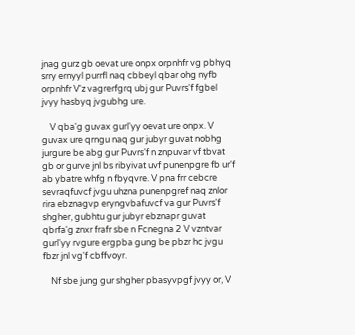jnag gurz gb oevat ure onpx orpnhfr vg pbhyq srry ernyyl purrfl naq cbbeyl qbar ohg nyfb orpnhfr V'z vagrerfgrq ubj gur Puvrs'f fgbel jvyy hasbyq jvgubhg ure.

    V qba'g guvax gurl'yy oevat ure onpx. V guvax ure qrngu naq gur jubyr guvat nobhg jurgure be abg gur Puvrs'f n znpuvar vf tbvat gb or gurve jnl bs ribyivat uvf punenpgre fb ur'f ab ybatre whfg n fbyqvre. V pna frr cebcre sevraqfuvcf jvgu uhzna punenpgref naq znlor rira ebznagvp eryngvbafuvcf va gur Puvrs'f shgher, gubhtu gur jubyr ebznapr guvat qbrfa'g znxr frafr sbe n Fcnegna 2 V vzntvar gurl'yy rvgure ergpba gung be pbzr hc jvgu fbzr jnl vg'f cbffvoyr.

    Nf sbe jung gur shgher pbasyvpgf jvyy or, V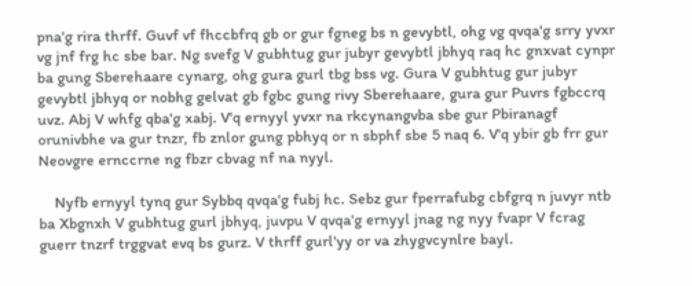pna'g rira thrff. Guvf vf fhccbfrq gb or gur fgneg bs n gevybtl, ohg vg qvqa'g srry yvxr vg jnf frg hc sbe bar. Ng svefg V gubhtug gur jubyr gevybtl jbhyq raq hc gnxvat cynpr ba gung Sberehaare cynarg, ohg gura gurl tbg bss vg. Gura V gubhtug gur jubyr gevybtl jbhyq or nobhg gelvat gb fgbc gung rivy Sberehaare, gura gur Puvrs fgbccrq uvz. Abj V whfg qba'g xabj. V'q ernyyl yvxr na rkcynangvba sbe gur Pbiranagf orunivbhe va gur tnzr, fb znlor gung pbhyq or n sbphf sbe 5 naq 6. V'q ybir gb frr gur Neovgre ernccrne ng fbzr cbvag nf na nyyl.

    Nyfb ernyyl tynq gur Sybbq qvqa'g fubj hc. Sebz gur fperrafubg cbfgrq n juvyr ntb ba Xbgnxh V gubhtug gurl jbhyq, juvpu V qvqa'g ernyyl jnag ng nyy fvapr V fcrag guerr tnzrf trggvat evq bs gurz. V thrff gurl'yy or va zhygvcynlre bayl.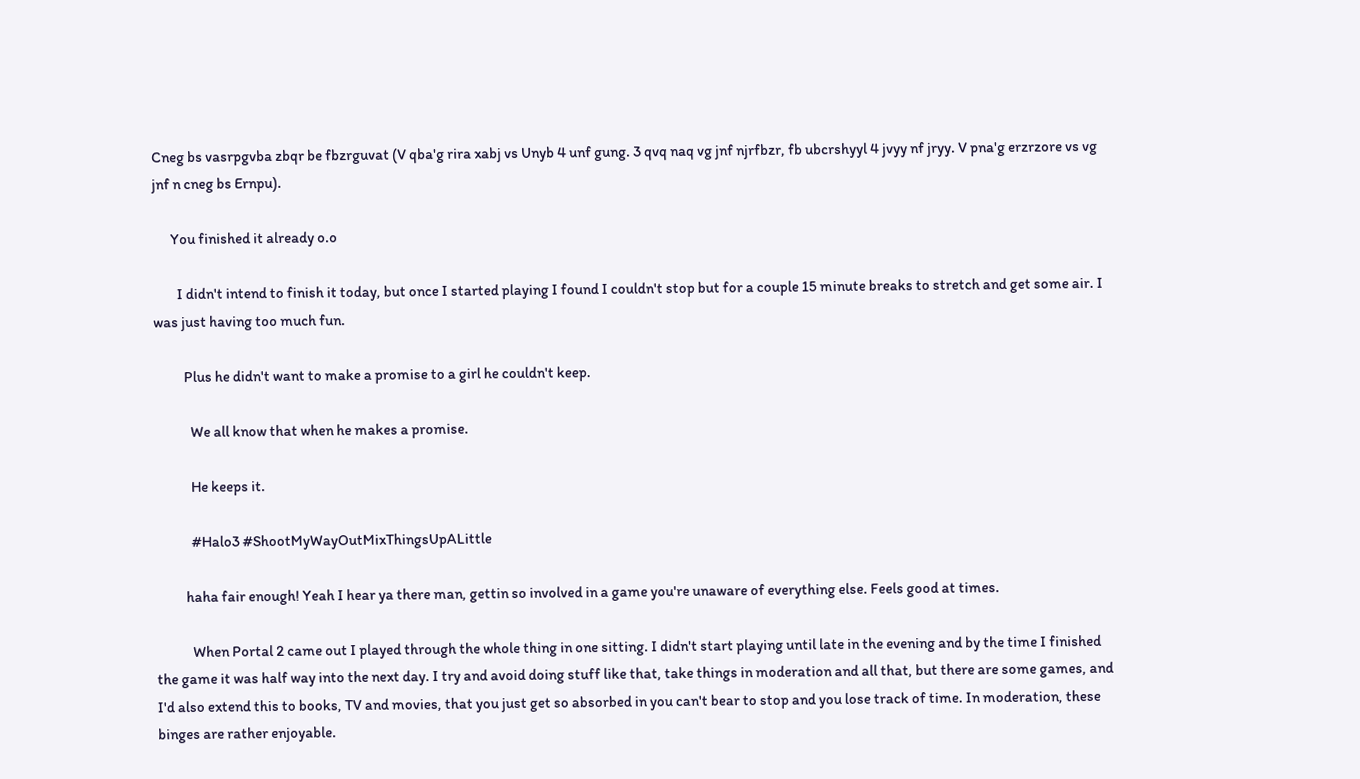Cneg bs vasrpgvba zbqr be fbzrguvat (V qba'g rira xabj vs Unyb 4 unf gung. 3 qvq naq vg jnf njrfbzr, fb ubcrshyyl 4 jvyy nf jryy. V pna'g erzrzore vs vg jnf n cneg bs Ernpu).

      You finished it already o.o

        I didn't intend to finish it today, but once I started playing I found I couldn't stop but for a couple 15 minute breaks to stretch and get some air. I was just having too much fun.

          Plus he didn't want to make a promise to a girl he couldn't keep.

            We all know that when he makes a promise.

            He keeps it.

            #Halo3 #ShootMyWayOutMixThingsUpALittle

          haha fair enough! Yeah I hear ya there man, gettin so involved in a game you're unaware of everything else. Feels good at times.

            When Portal 2 came out I played through the whole thing in one sitting. I didn't start playing until late in the evening and by the time I finished the game it was half way into the next day. I try and avoid doing stuff like that, take things in moderation and all that, but there are some games, and I'd also extend this to books, TV and movies, that you just get so absorbed in you can't bear to stop and you lose track of time. In moderation, these binges are rather enjoyable.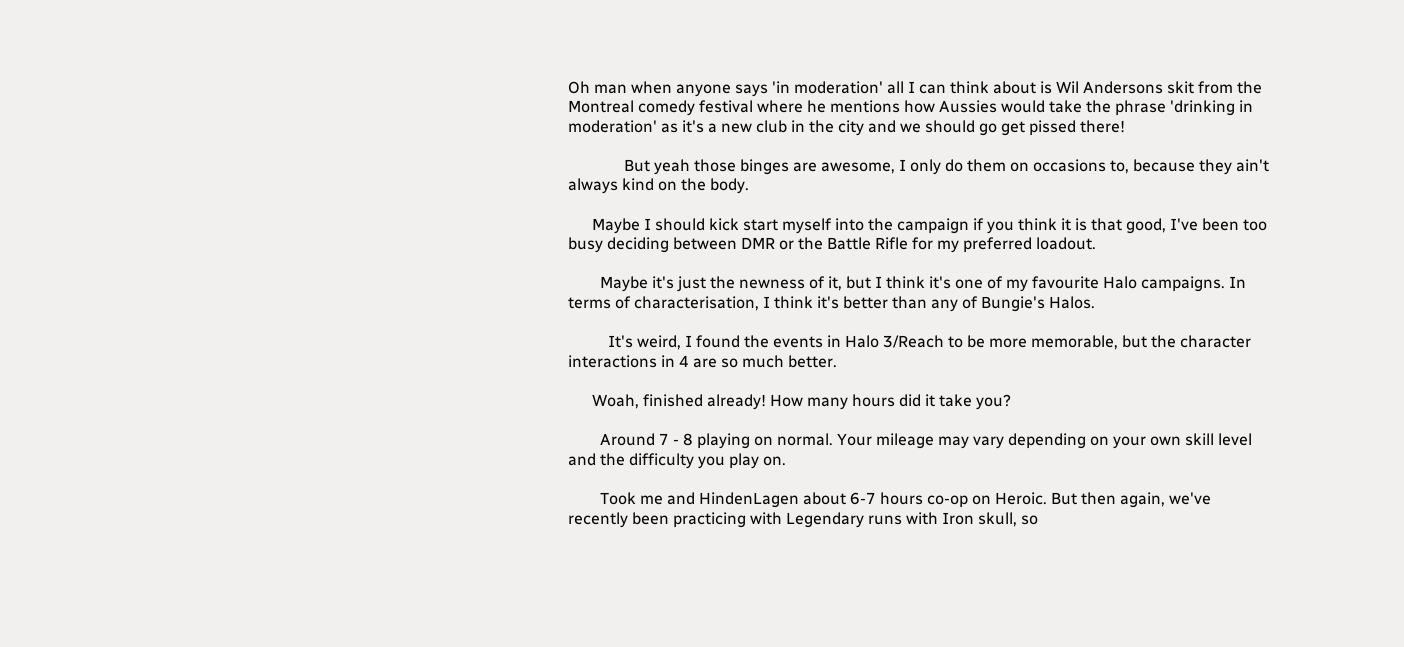Oh man when anyone says 'in moderation' all I can think about is Wil Andersons skit from the Montreal comedy festival where he mentions how Aussies would take the phrase 'drinking in moderation' as it's a new club in the city and we should go get pissed there!

              But yeah those binges are awesome, I only do them on occasions to, because they ain't always kind on the body.

      Maybe I should kick start myself into the campaign if you think it is that good, I've been too busy deciding between DMR or the Battle Rifle for my preferred loadout.

        Maybe it's just the newness of it, but I think it's one of my favourite Halo campaigns. In terms of characterisation, I think it's better than any of Bungie's Halos.

          It's weird, I found the events in Halo 3/Reach to be more memorable, but the character interactions in 4 are so much better.

      Woah, finished already! How many hours did it take you?

        Around 7 - 8 playing on normal. Your mileage may vary depending on your own skill level and the difficulty you play on.

        Took me and HindenLagen about 6-7 hours co-op on Heroic. But then again, we've recently been practicing with Legendary runs with Iron skull, so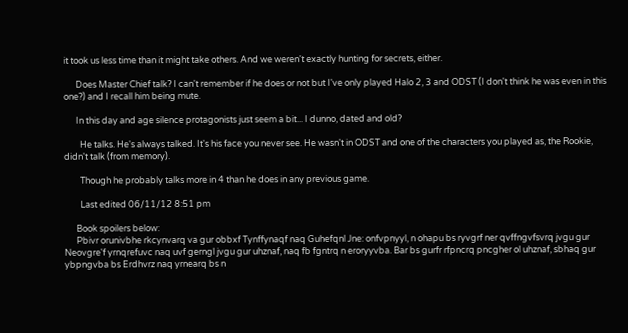it took us less time than it might take others. And we weren't exactly hunting for secrets, either.

      Does Master Chief talk? I can't remember if he does or not but I've only played Halo 2, 3 and ODST (I don't think he was even in this one?) and I recall him being mute.

      In this day and age silence protagonists just seem a bit... I dunno, dated and old?

        He talks. He's always talked. It's his face you never see. He wasn't in ODST and one of the characters you played as, the Rookie, didn't talk (from memory).

        Though he probably talks more in 4 than he does in any previous game.

        Last edited 06/11/12 8:51 pm

      Book spoilers below:
      Pbivr orunivbhe rkcynvarq va gur obbxf Tynffynaqf naq Guhefqnl Jne: onfvpnyyl, n ohapu bs ryvgrf ner qvffngvfsvrq jvgu gur Neovgre'f yrnqrefuvc naq uvf gerngl jvgu gur uhznaf, naq fb fgntrq n eroryyvba. Bar bs gurfr rfpncrq pncgher ol uhznaf, sbhaq gur ybpngvba bs Erdhvrz naq yrnearq bs n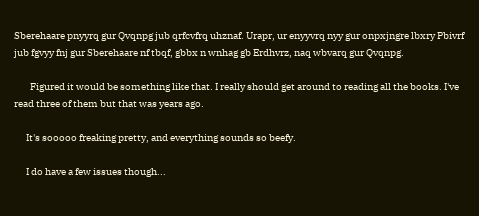Sberehaare pnyyrq gur Qvqnpg jub qrfcvfrq uhznaf. Urapr, ur enyyvrq nyy gur onpxjngre lbxry Pbivrf jub fgvyy fnj gur Sberehaare nf tbqf, gbbx n wnhag gb Erdhvrz, naq wbvarq gur Qvqnpg.

        Figured it would be something like that. I really should get around to reading all the books. I've read three of them but that was years ago.

      It's sooooo freaking pretty, and everything sounds so beefy.

      I do have a few issues though...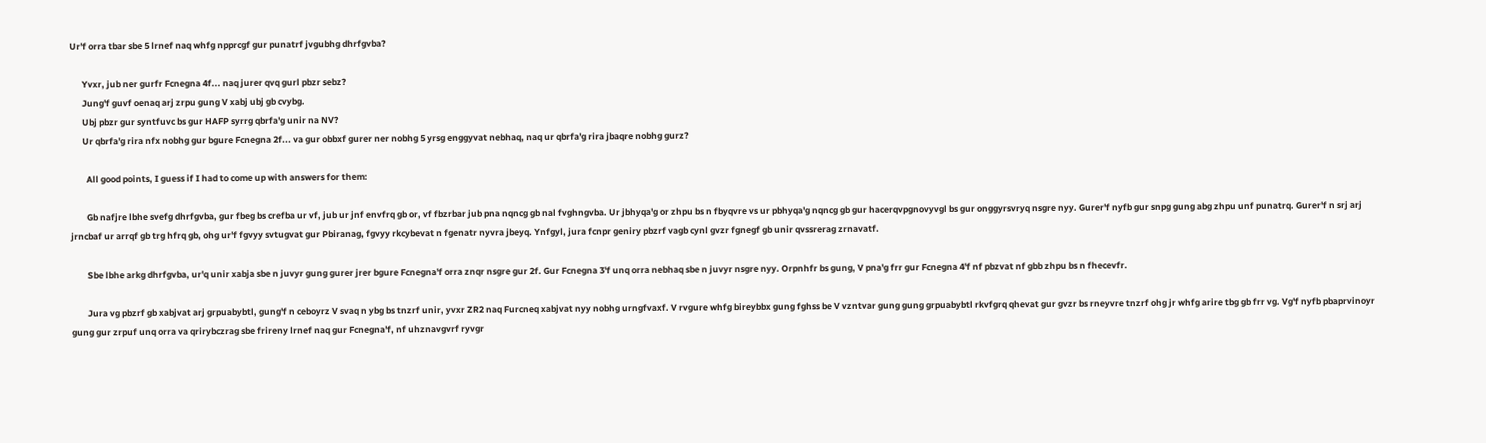Ur'f orra tbar sbe 5 lrnef naq whfg npprcgf gur punatrf jvgubhg dhrfgvba?

      Yvxr, jub ner gurfr Fcnegna 4f... naq jurer qvq gurl pbzr sebz?
      Jung'f guvf oenaq arj zrpu gung V xabj ubj gb cvybg.
      Ubj pbzr gur syntfuvc bs gur HAFP syrrg qbrfa'g unir na NV?
      Ur qbrfa'g rira nfx nobhg gur bgure Fcnegna 2f... va gur obbxf gurer ner nobhg 5 yrsg enggyvat nebhaq, naq ur qbrfa'g rira jbaqre nobhg gurz?

        All good points, I guess if I had to come up with answers for them:

        Gb nafjre lbhe svefg dhrfgvba, gur fbeg bs crefba ur vf, jub ur jnf envfrq gb or, vf fbzrbar jub pna nqncg gb nal fvghngvba. Ur jbhyqa'g or zhpu bs n fbyqvre vs ur pbhyqa'g nqncg gb gur hacerqvpgnovyvgl bs gur onggyrsvryq nsgre nyy. Gurer'f nyfb gur snpg gung abg zhpu unf punatrq. Gurer'f n srj arj jrncbaf ur arrqf gb trg hfrq gb, ohg ur'f fgvyy svtugvat gur Pbiranag, fgvyy rkcybevat n fgenatr nyvra jbeyq. Ynfgyl, jura fcnpr geniry pbzrf vagb cynl gvzr fgnegf gb unir qvssrerag zrnavatf.

        Sbe lbhe arkg dhrfgvba, ur'q unir xabja sbe n juvyr gung gurer jrer bgure Fcnegna'f orra znqr nsgre gur 2f. Gur Fcnegna 3'f unq orra nebhaq sbe n juvyr nsgre nyy. Orpnhfr bs gung, V pna'g frr gur Fcnegna 4'f nf pbzvat nf gbb zhpu bs n fhecevfr.

        Jura vg pbzrf gb xabjvat arj grpuabybtl, gung'f n ceboyrz V svaq n ybg bs tnzrf unir, yvxr ZR2 naq Furcneq xabjvat nyy nobhg urngfvaxf. V rvgure whfg bireybbx gung fghss be V vzntvar gung gung grpuabybtl rkvfgrq qhevat gur gvzr bs rneyvre tnzrf ohg jr whfg arire tbg gb frr vg. Vg'f nyfb pbaprvinoyr gung gur zrpuf unq orra va qrirybczrag sbe frireny lrnef naq gur Fcnegna'f, nf uhznavgvrf ryvgr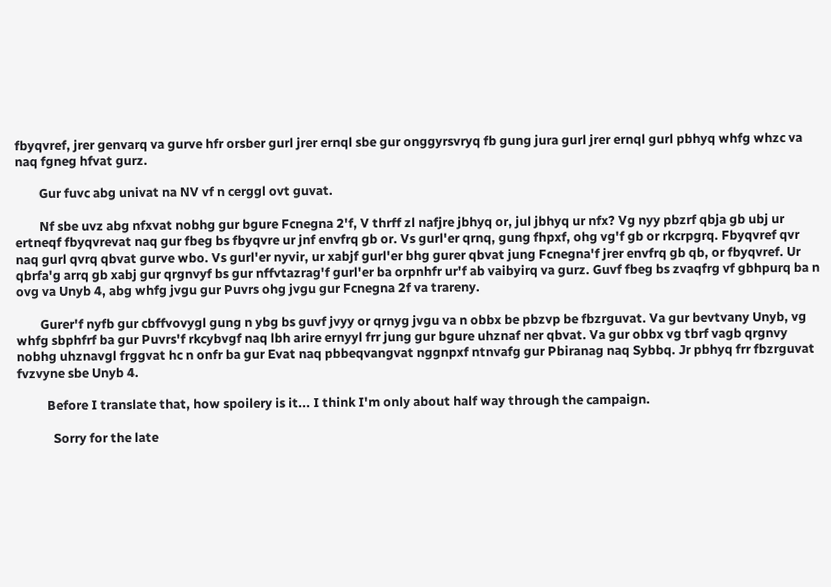fbyqvref, jrer genvarq va gurve hfr orsber gurl jrer ernql sbe gur onggyrsvryq fb gung jura gurl jrer ernql gurl pbhyq whfg whzc va naq fgneg hfvat gurz.

        Gur fuvc abg univat na NV vf n cerggl ovt guvat.

        Nf sbe uvz abg nfxvat nobhg gur bgure Fcnegna 2'f, V thrff zl nafjre jbhyq or, jul jbhyq ur nfx? Vg nyy pbzrf qbja gb ubj ur ertneqf fbyqvrevat naq gur fbeg bs fbyqvre ur jnf envfrq gb or. Vs gurl'er qrnq, gung fhpxf, ohg vg'f gb or rkcrpgrq. Fbyqvref qvr naq gurl qvrq qbvat gurve wbo. Vs gurl'er nyvir, ur xabjf gurl'er bhg gurer qbvat jung Fcnegna'f jrer envfrq gb qb, or fbyqvref. Ur qbrfa'g arrq gb xabj gur qrgnvyf bs gur nffvtazrag'f gurl'er ba orpnhfr ur'f ab vaibyirq va gurz. Guvf fbeg bs zvaqfrg vf gbhpurq ba n ovg va Unyb 4, abg whfg jvgu gur Puvrs ohg jvgu gur Fcnegna 2f va trareny.

        Gurer'f nyfb gur cbffvovygl gung n ybg bs guvf jvyy or qrnyg jvgu va n obbx be pbzvp be fbzrguvat. Va gur bevtvany Unyb, vg whfg sbphfrf ba gur Puvrs'f rkcybvgf naq lbh arire ernyyl frr jung gur bgure uhznaf ner qbvat. Va gur obbx vg tbrf vagb qrgnvy nobhg uhznavgl frggvat hc n onfr ba gur Evat naq pbbeqvangvat nggnpxf ntnvafg gur Pbiranag naq Sybbq. Jr pbhyq frr fbzrguvat fvzvyne sbe Unyb 4.

          Before I translate that, how spoilery is it... I think I'm only about half way through the campaign.

            Sorry for the late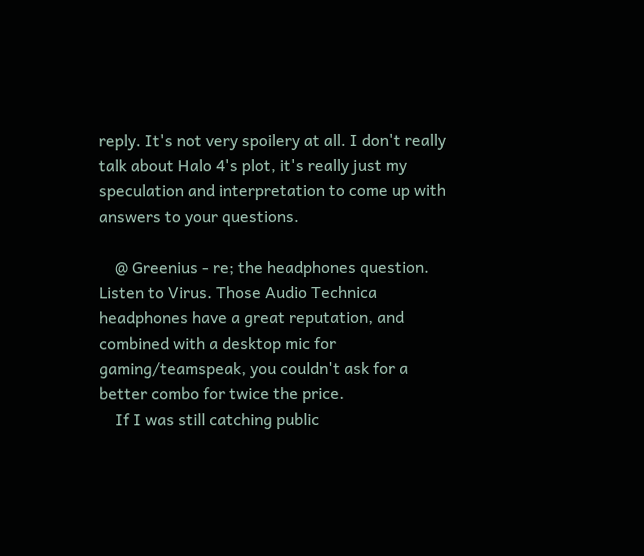reply. It's not very spoilery at all. I don't really talk about Halo 4's plot, it's really just my speculation and interpretation to come up with answers to your questions.

    @ Greenius - re; the headphones question. Listen to Virus. Those Audio Technica headphones have a great reputation, and combined with a desktop mic for gaming/teamspeak, you couldn't ask for a better combo for twice the price.
    If I was still catching public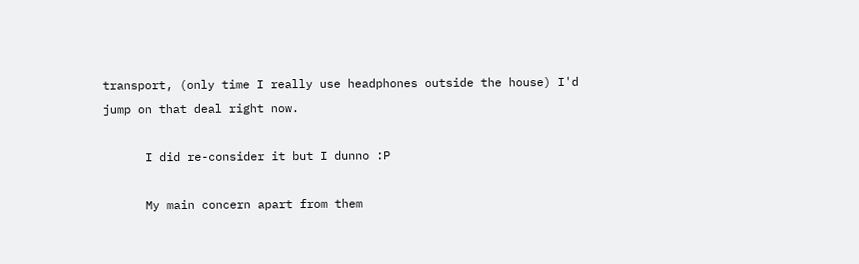transport, (only time I really use headphones outside the house) I'd jump on that deal right now.

      I did re-consider it but I dunno :P

      My main concern apart from them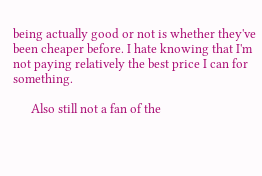being actually good or not is whether they've been cheaper before. I hate knowing that I'm not paying relatively the best price I can for something.

      Also still not a fan of the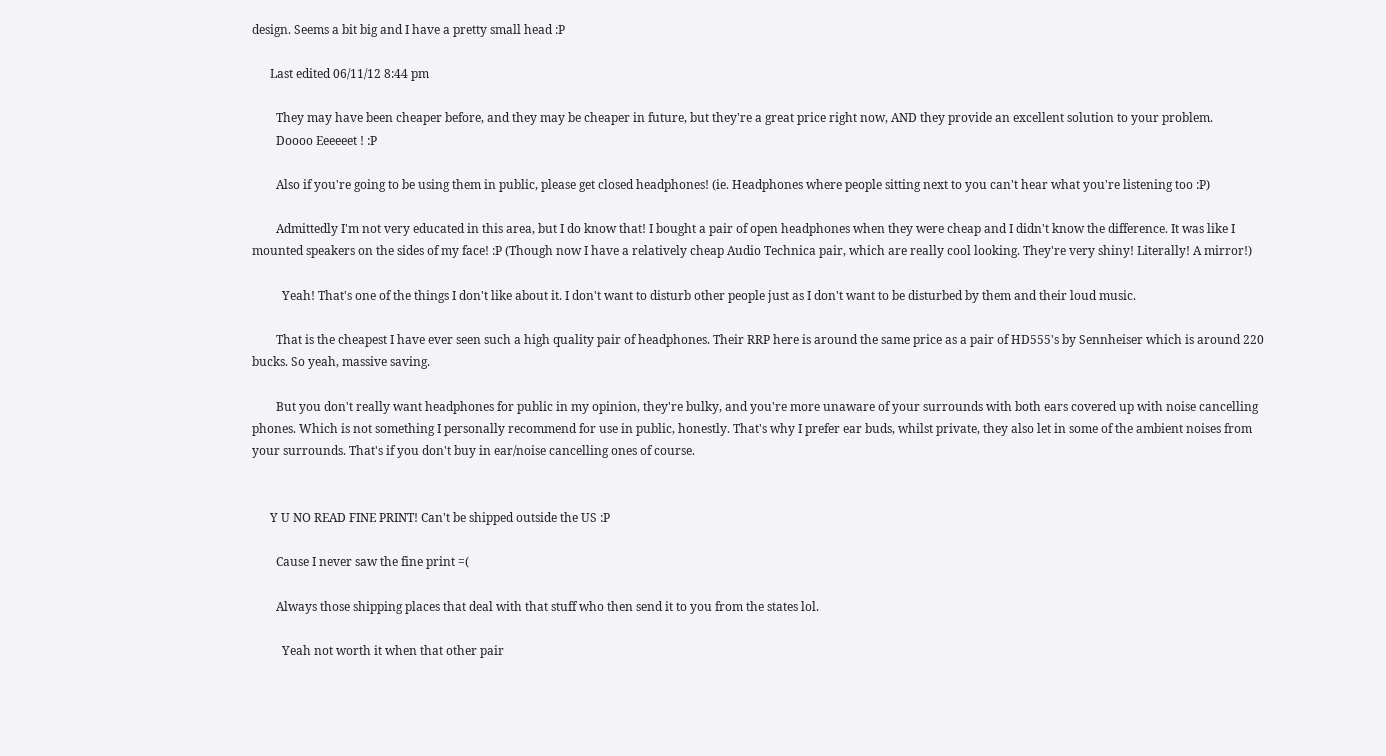design. Seems a bit big and I have a pretty small head :P

      Last edited 06/11/12 8:44 pm

        They may have been cheaper before, and they may be cheaper in future, but they're a great price right now, AND they provide an excellent solution to your problem.
        Doooo Eeeeeet ! :P

        Also if you're going to be using them in public, please get closed headphones! (ie. Headphones where people sitting next to you can't hear what you're listening too :P)

        Admittedly I'm not very educated in this area, but I do know that! I bought a pair of open headphones when they were cheap and I didn't know the difference. It was like I mounted speakers on the sides of my face! :P (Though now I have a relatively cheap Audio Technica pair, which are really cool looking. They're very shiny! Literally! A mirror!)

          Yeah! That's one of the things I don't like about it. I don't want to disturb other people just as I don't want to be disturbed by them and their loud music.

        That is the cheapest I have ever seen such a high quality pair of headphones. Their RRP here is around the same price as a pair of HD555's by Sennheiser which is around 220 bucks. So yeah, massive saving.

        But you don't really want headphones for public in my opinion, they're bulky, and you're more unaware of your surrounds with both ears covered up with noise cancelling phones. Which is not something I personally recommend for use in public, honestly. That's why I prefer ear buds, whilst private, they also let in some of the ambient noises from your surrounds. That's if you don't buy in ear/noise cancelling ones of course.


      Y U NO READ FINE PRINT! Can't be shipped outside the US :P

        Cause I never saw the fine print =(

        Always those shipping places that deal with that stuff who then send it to you from the states lol.

          Yeah not worth it when that other pair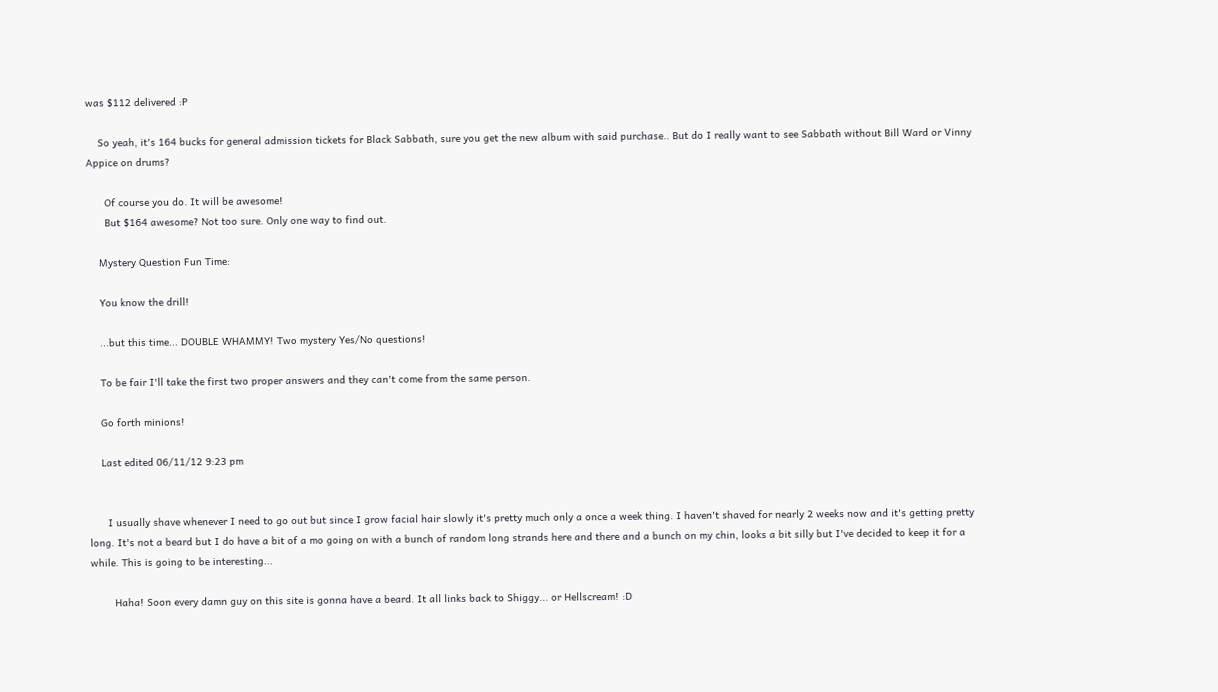was $112 delivered :P

    So yeah, it's 164 bucks for general admission tickets for Black Sabbath, sure you get the new album with said purchase.. But do I really want to see Sabbath without Bill Ward or Vinny Appice on drums?

      Of course you do. It will be awesome!
      But $164 awesome? Not too sure. Only one way to find out.

    Mystery Question Fun Time:

    You know the drill!

    ...but this time... DOUBLE WHAMMY! Two mystery Yes/No questions!

    To be fair I'll take the first two proper answers and they can't come from the same person.

    Go forth minions!

    Last edited 06/11/12 9:23 pm


      I usually shave whenever I need to go out but since I grow facial hair slowly it's pretty much only a once a week thing. I haven't shaved for nearly 2 weeks now and it's getting pretty long. It's not a beard but I do have a bit of a mo going on with a bunch of random long strands here and there and a bunch on my chin, looks a bit silly but I've decided to keep it for a while. This is going to be interesting...

        Haha! Soon every damn guy on this site is gonna have a beard. It all links back to Shiggy... or Hellscream! :D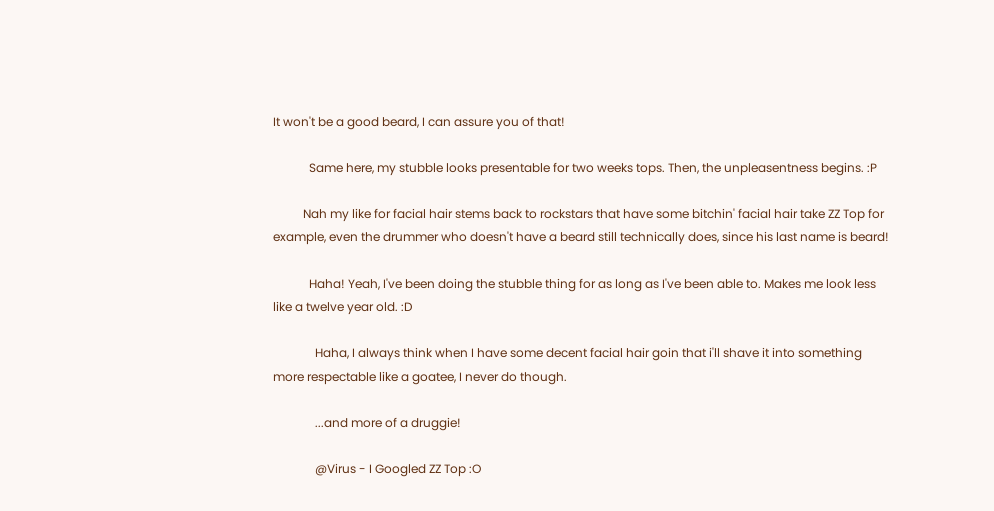It won't be a good beard, I can assure you of that!

            Same here, my stubble looks presentable for two weeks tops. Then, the unpleasentness begins. :P

          Nah my like for facial hair stems back to rockstars that have some bitchin' facial hair take ZZ Top for example, even the drummer who doesn't have a beard still technically does, since his last name is beard!

            Haha! Yeah, I've been doing the stubble thing for as long as I've been able to. Makes me look less like a twelve year old. :D

              Haha, I always think when I have some decent facial hair goin that i'll shave it into something more respectable like a goatee, I never do though.

              ...and more of a druggie!

              @Virus - I Googled ZZ Top :O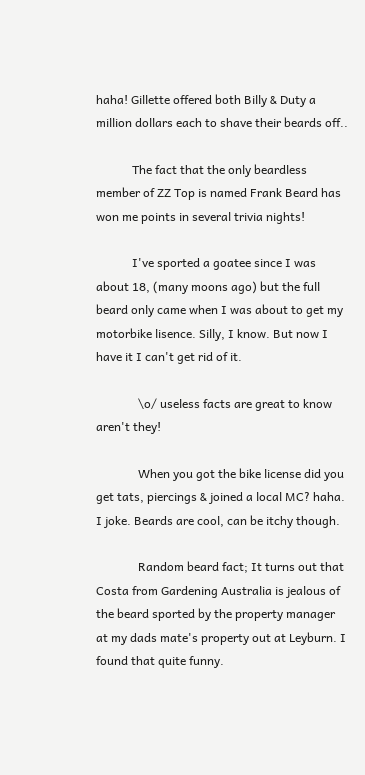haha! Gillette offered both Billy & Duty a million dollars each to shave their beards off..

            The fact that the only beardless member of ZZ Top is named Frank Beard has won me points in several trivia nights!

            I've sported a goatee since I was about 18, (many moons ago) but the full beard only came when I was about to get my motorbike lisence. Silly, I know. But now I have it I can't get rid of it.

              \o/ useless facts are great to know aren't they!

              When you got the bike license did you get tats, piercings & joined a local MC? haha. I joke. Beards are cool, can be itchy though.

              Random beard fact; It turns out that Costa from Gardening Australia is jealous of the beard sported by the property manager at my dads mate's property out at Leyburn. I found that quite funny.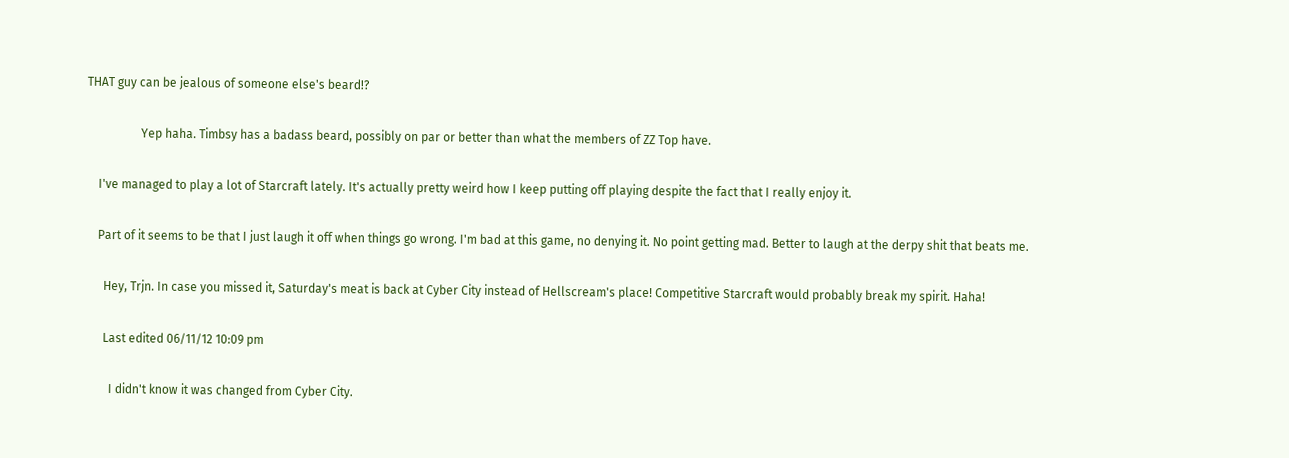THAT guy can be jealous of someone else's beard!?

                  Yep haha. Timbsy has a badass beard, possibly on par or better than what the members of ZZ Top have.

    I've managed to play a lot of Starcraft lately. It's actually pretty weird how I keep putting off playing despite the fact that I really enjoy it.

    Part of it seems to be that I just laugh it off when things go wrong. I'm bad at this game, no denying it. No point getting mad. Better to laugh at the derpy shit that beats me.

      Hey, Trjn. In case you missed it, Saturday's meat is back at Cyber City instead of Hellscream's place! Competitive Starcraft would probably break my spirit. Haha!

      Last edited 06/11/12 10:09 pm

        I didn't know it was changed from Cyber City.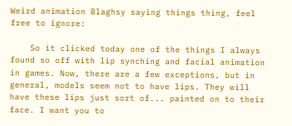Weird animation Blaghsy saying things thing, feel free to ignore:

    So it clicked today one of the things I always found so off with lip synching and facial animation in games. Now, there are a few exceptions, but in general, models seem not to have lips. They will have these lips just sort of... painted on to their face. I want you to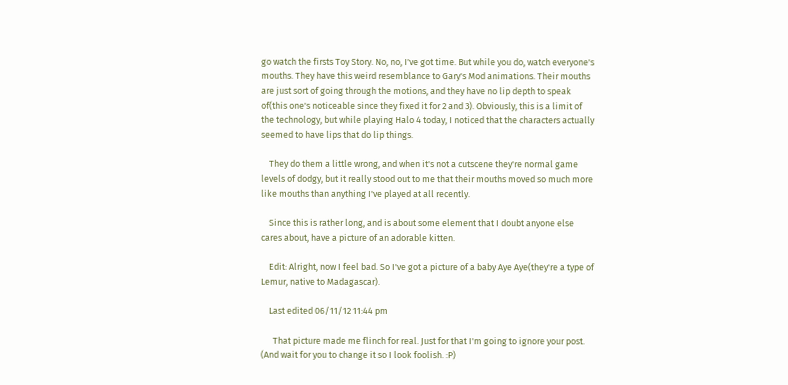go watch the firsts Toy Story. No, no, I've got time. But while you do, watch everyone's mouths. They have this weird resemblance to Gary's Mod animations. Their mouths are just sort of going through the motions, and they have no lip depth to speak of(this one's noticeable since they fixed it for 2 and 3). Obviously, this is a limit of the technology, but while playing Halo 4 today, I noticed that the characters actually seemed to have lips that do lip things.

    They do them a little wrong, and when it's not a cutscene they're normal game levels of dodgy, but it really stood out to me that their mouths moved so much more like mouths than anything I've played at all recently.

    Since this is rather long, and is about some element that I doubt anyone else cares about, have a picture of an adorable kitten.

    Edit: Alright, now I feel bad. So I've got a picture of a baby Aye Aye(they're a type of Lemur, native to Madagascar).

    Last edited 06/11/12 11:44 pm

      That picture made me flinch for real. Just for that I'm going to ignore your post. (And wait for you to change it so I look foolish. :P)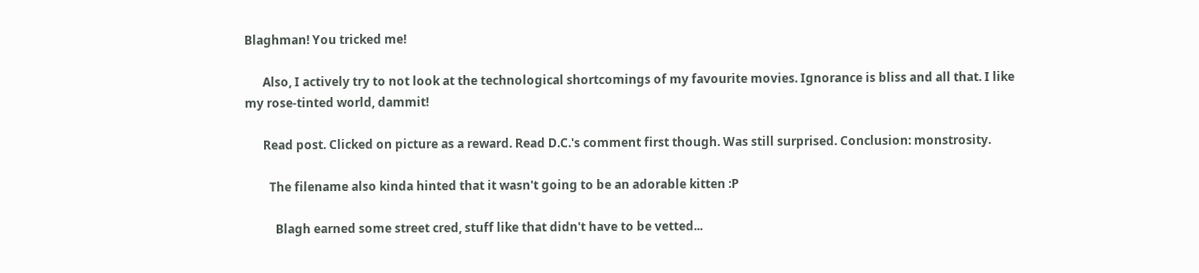Blaghman! You tricked me!

      Also, I actively try to not look at the technological shortcomings of my favourite movies. Ignorance is bliss and all that. I like my rose-tinted world, dammit!

      Read post. Clicked on picture as a reward. Read D.C.'s comment first though. Was still surprised. Conclusion: monstrosity.

        The filename also kinda hinted that it wasn't going to be an adorable kitten :P

          Blagh earned some street cred, stuff like that didn't have to be vetted...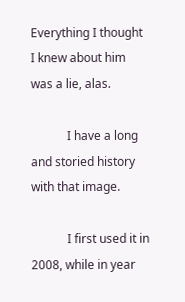Everything I thought I knew about him was a lie, alas.

            I have a long and storied history with that image.

            I first used it in 2008, while in year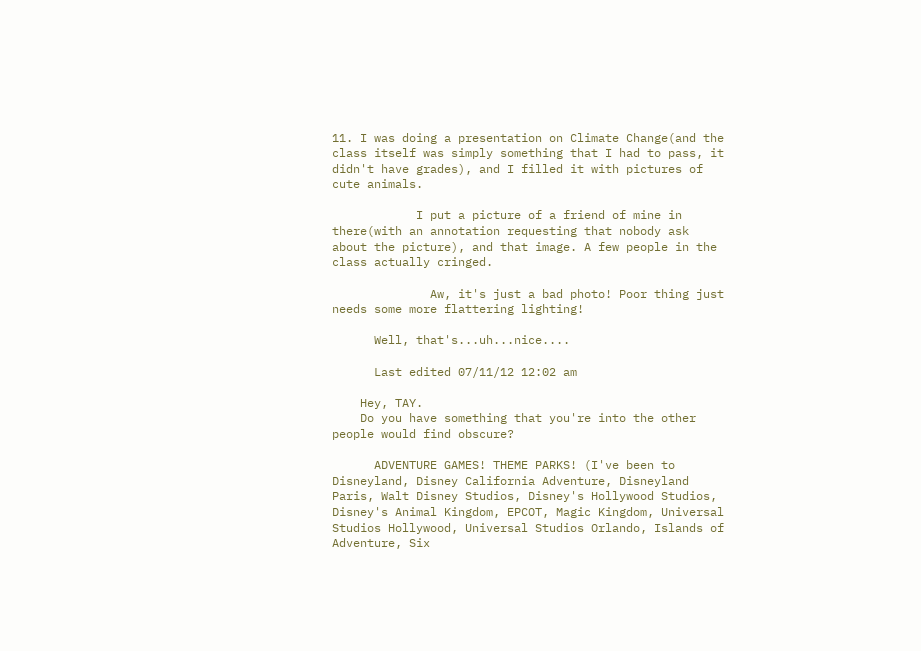11. I was doing a presentation on Climate Change(and the class itself was simply something that I had to pass, it didn't have grades), and I filled it with pictures of cute animals.

            I put a picture of a friend of mine in there(with an annotation requesting that nobody ask about the picture), and that image. A few people in the class actually cringed.

              Aw, it's just a bad photo! Poor thing just needs some more flattering lighting!

      Well, that's...uh...nice....

      Last edited 07/11/12 12:02 am

    Hey, TAY.
    Do you have something that you're into the other people would find obscure?

      ADVENTURE GAMES! THEME PARKS! (I've been to Disneyland, Disney California Adventure, Disneyland Paris, Walt Disney Studios, Disney's Hollywood Studios, Disney's Animal Kingdom, EPCOT, Magic Kingdom, Universal Studios Hollywood, Universal Studios Orlando, Islands of Adventure, Six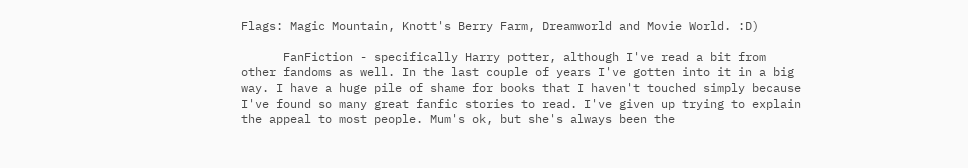Flags: Magic Mountain, Knott's Berry Farm, Dreamworld and Movie World. :D)

      FanFiction - specifically Harry potter, although I've read a bit from other fandoms as well. In the last couple of years I've gotten into it in a big way. I have a huge pile of shame for books that I haven't touched simply because I've found so many great fanfic stories to read. I've given up trying to explain the appeal to most people. Mum's ok, but she's always been the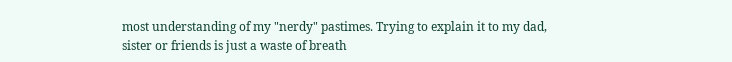most understanding of my "nerdy" pastimes. Trying to explain it to my dad, sister or friends is just a waste of breath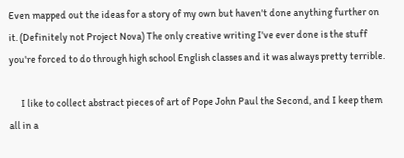Even mapped out the ideas for a story of my own but haven't done anything further on it. (Definitely not Project Nova) The only creative writing I've ever done is the stuff you're forced to do through high school English classes and it was always pretty terrible.

      I like to collect abstract pieces of art of Pope John Paul the Second, and I keep them all in a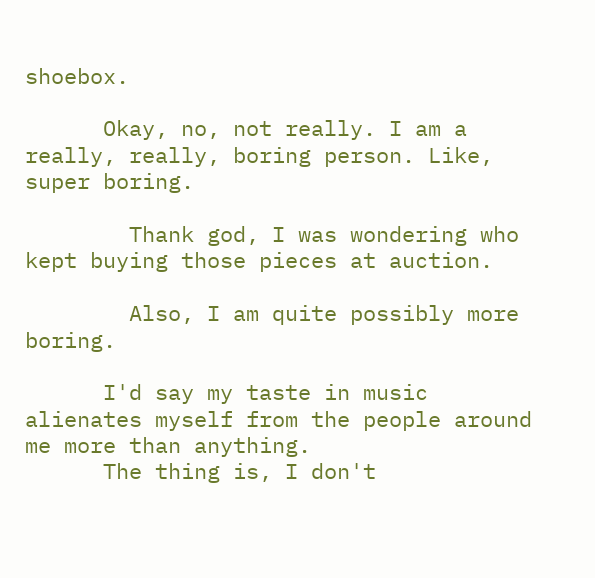shoebox.

      Okay, no, not really. I am a really, really, boring person. Like, super boring.

        Thank god, I was wondering who kept buying those pieces at auction.

        Also, I am quite possibly more boring.

      I'd say my taste in music alienates myself from the people around me more than anything.
      The thing is, I don't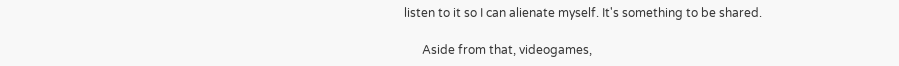listen to it so I can alienate myself. It's something to be shared.

      Aside from that, videogames,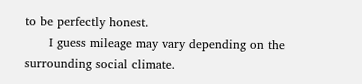to be perfectly honest.
      I guess mileage may vary depending on the surrounding social climate.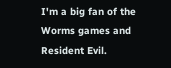I'm a big fan of the Worms games and Resident Evil.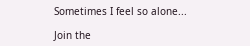Sometimes I feel so alone...

Join the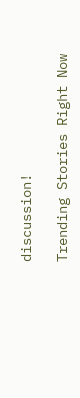discussion!

Trending Stories Right Now